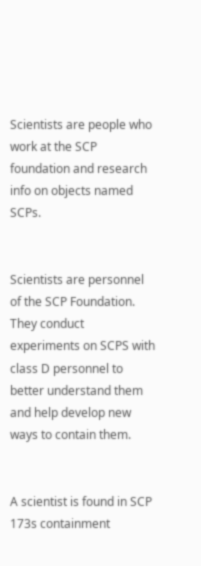Scientists are people who work at the SCP foundation and research info on objects named SCPs.


Scientists are personnel of the SCP Foundation. They conduct experiments on SCPS with class D personnel to better understand them and help develop new ways to contain them.


A scientist is found in SCP 173s containment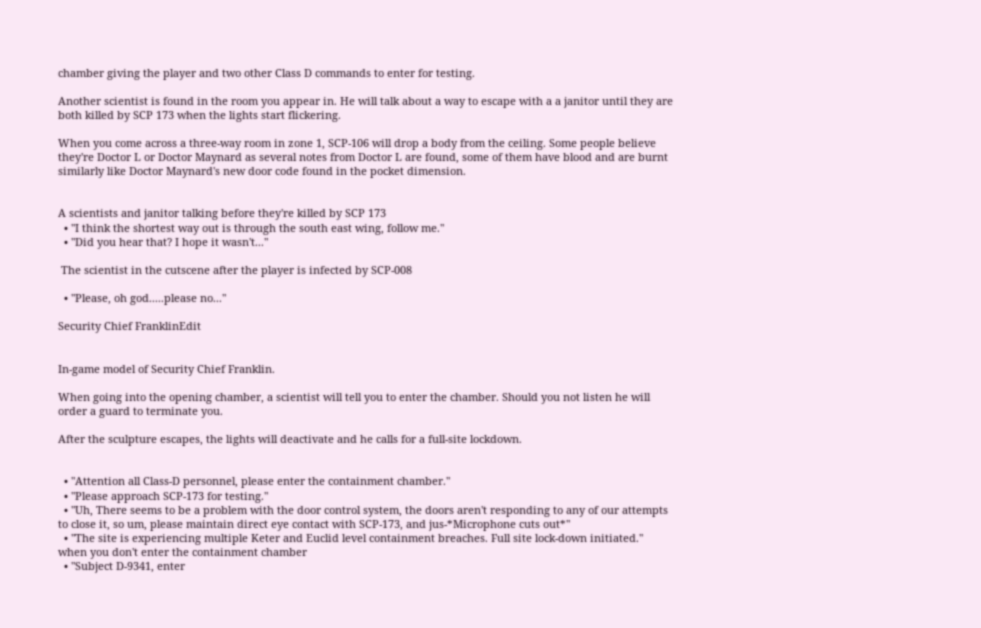chamber giving the player and two other Class D commands to enter for testing.

Another scientist is found in the room you appear in. He will talk about a way to escape with a a janitor until they are both killed by SCP 173 when the lights start flickering.

When you come across a three-way room in zone 1, SCP-106 will drop a body from the ceiling. Some people believe they're Doctor L or Doctor Maynard as several notes from Doctor L are found, some of them have blood and are burnt similarly like Doctor Maynard's new door code found in the pocket dimension.


A scientists and janitor talking before they're killed by SCP 173
  • "I think the shortest way out is through the south east wing, follow me."
  • "Did you hear that? I hope it wasn't..."

 The scientist in the cutscene after the player is infected by SCP-008

  • "Please, oh god.....please no..."

Security Chief FranklinEdit


In-game model of Security Chief Franklin.

When going into the opening chamber, a scientist will tell you to enter the chamber. Should you not listen he will order a guard to terminate you.

After the sculpture escapes, the lights will deactivate and he calls for a full-site lockdown.


  • "Attention all Class-D personnel, please enter the containment chamber."
  • "Please approach SCP-173 for testing."
  • "Uh, There seems to be a problem with the door control system, the doors aren't responding to any of our attempts to close it, so um, please maintain direct eye contact with SCP-173, and jus-*Microphone cuts out*"
  • "The site is experiencing multiple Keter and Euclid level containment breaches. Full site lock-down initiated."
when you don't enter the containment chamber
  • "Subject D-9341, enter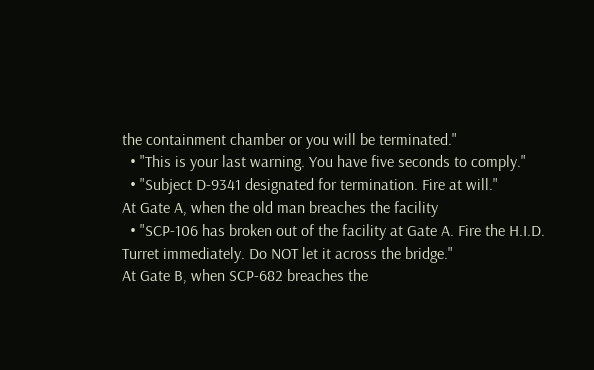the containment chamber or you will be terminated."
  • "This is your last warning. You have five seconds to comply."
  • "Subject D-9341 designated for termination. Fire at will."
At Gate A, when the old man breaches the facility
  • "SCP-106 has broken out of the facility at Gate A. Fire the H.I.D. Turret immediately. Do NOT let it across the bridge."
At Gate B, when SCP-682 breaches the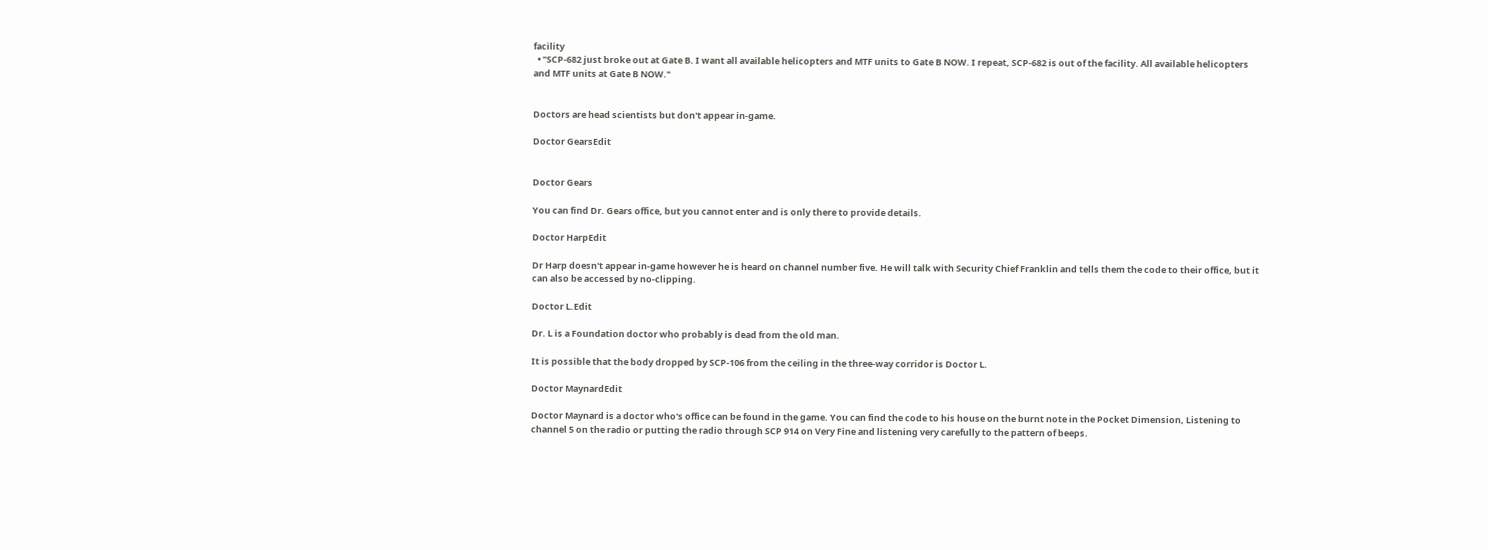facility
  • "SCP-682 just broke out at Gate B. I want all available helicopters and MTF units to Gate B NOW. I repeat, SCP-682 is out of the facility. All available helicopters and MTF units at Gate B NOW."


Doctors are head scientists but don't appear in-game.

Doctor GearsEdit


Doctor Gears

You can find Dr. Gears office, but you cannot enter and is only there to provide details.

Doctor HarpEdit

Dr Harp doesn't appear in-game however he is heard on channel number five. He will talk with Security Chief Franklin and tells them the code to their office, but it can also be accessed by no-clipping.

Doctor L.Edit

Dr. L is a Foundation doctor who probably is dead from the old man.

It is possible that the body dropped by SCP-106 from the ceiling in the three-way corridor is Doctor L.

Doctor MaynardEdit

Doctor Maynard is a doctor who's office can be found in the game. You can find the code to his house on the burnt note in the Pocket Dimension, Listening to channel 5 on the radio or putting the radio through SCP 914 on Very Fine and listening very carefully to the pattern of beeps.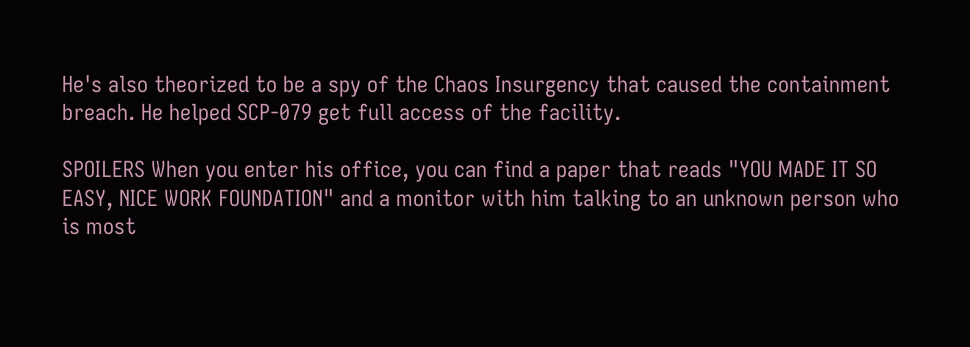He's also theorized to be a spy of the Chaos Insurgency that caused the containment breach. He helped SCP-079 get full access of the facility.

SPOILERS When you enter his office, you can find a paper that reads "YOU MADE IT SO EASY, NICE WORK FOUNDATION" and a monitor with him talking to an unknown person who is most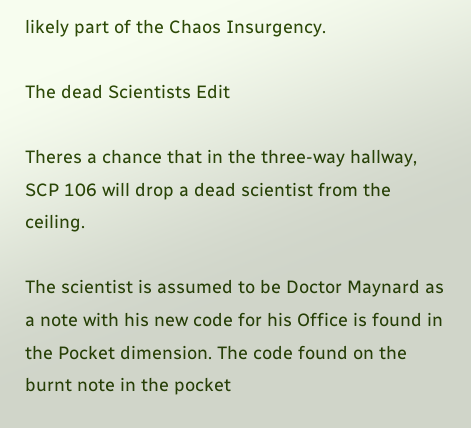likely part of the Chaos Insurgency.

The dead Scientists Edit

Theres a chance that in the three-way hallway, SCP 106 will drop a dead scientist from the ceiling.

The scientist is assumed to be Doctor Maynard as a note with his new code for his Office is found in the Pocket dimension. The code found on the burnt note in the pocket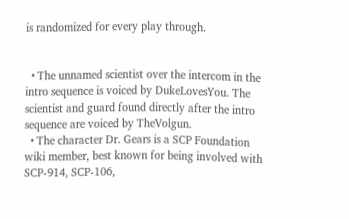is randomized for every play through.


  • The unnamed scientist over the intercom in the intro sequence is voiced by DukeLovesYou. The scientist and guard found directly after the intro sequence are voiced by TheVolgun.
  • The character Dr. Gears is a SCP Foundation wiki member, best known for being involved with SCP-914, SCP-106,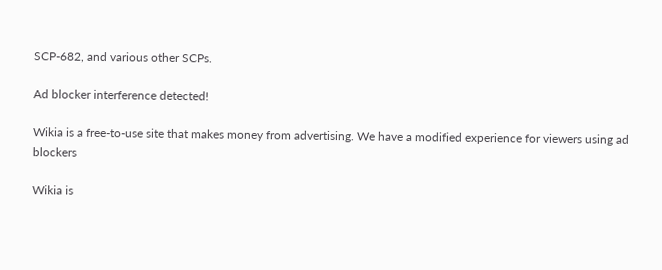SCP-682, and various other SCPs.

Ad blocker interference detected!

Wikia is a free-to-use site that makes money from advertising. We have a modified experience for viewers using ad blockers

Wikia is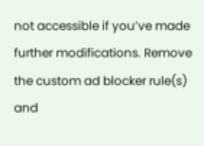not accessible if you’ve made further modifications. Remove the custom ad blocker rule(s) and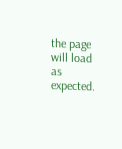the page will load as expected.